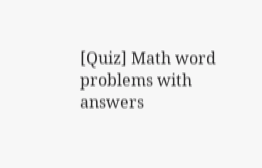[Quiz] Math word problems with answers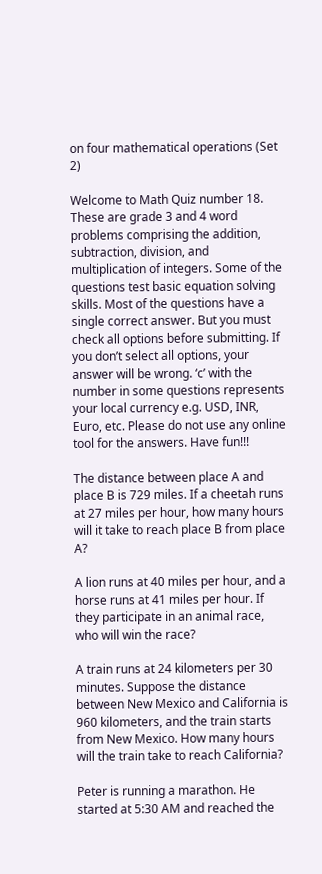on four mathematical operations (Set 2)

Welcome to Math Quiz number 18. These are grade 3 and 4 word problems comprising the addition, subtraction, division, and multiplication of integers. Some of the questions test basic equation solving skills. Most of the questions have a single correct answer. But you must check all options before submitting. If you don’t select all options, your answer will be wrong. ‘c’ with the number in some questions represents your local currency e.g. USD, INR, Euro, etc. Please do not use any online tool for the answers. Have fun!!!

The distance between place A and place B is 729 miles. If a cheetah runs at 27 miles per hour, how many hours will it take to reach place B from place A?

A lion runs at 40 miles per hour, and a horse runs at 41 miles per hour. If they participate in an animal race, who will win the race?

A train runs at 24 kilometers per 30 minutes. Suppose the distance between New Mexico and California is 960 kilometers, and the train starts from New Mexico. How many hours will the train take to reach California?

Peter is running a marathon. He started at 5:30 AM and reached the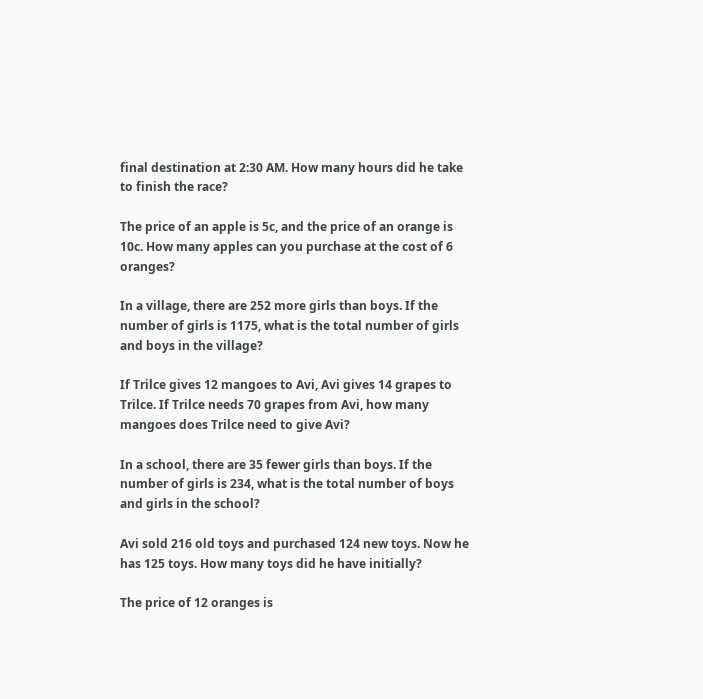final destination at 2:30 AM. How many hours did he take to finish the race?

The price of an apple is 5c, and the price of an orange is 10c. How many apples can you purchase at the cost of 6 oranges?

In a village, there are 252 more girls than boys. If the number of girls is 1175, what is the total number of girls and boys in the village?

If Trilce gives 12 mangoes to Avi, Avi gives 14 grapes to Trilce. If Trilce needs 70 grapes from Avi, how many mangoes does Trilce need to give Avi?

In a school, there are 35 fewer girls than boys. If the number of girls is 234, what is the total number of boys and girls in the school?

Avi sold 216 old toys and purchased 124 new toys. Now he has 125 toys. How many toys did he have initially?

The price of 12 oranges is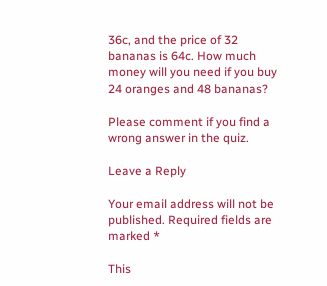36c, and the price of 32 bananas is 64c. How much money will you need if you buy 24 oranges and 48 bananas?

Please comment if you find a wrong answer in the quiz.

Leave a Reply

Your email address will not be published. Required fields are marked *

This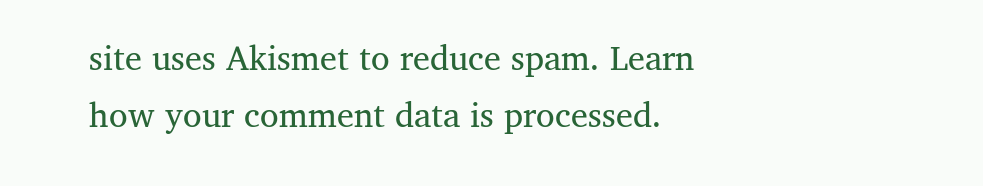site uses Akismet to reduce spam. Learn how your comment data is processed.